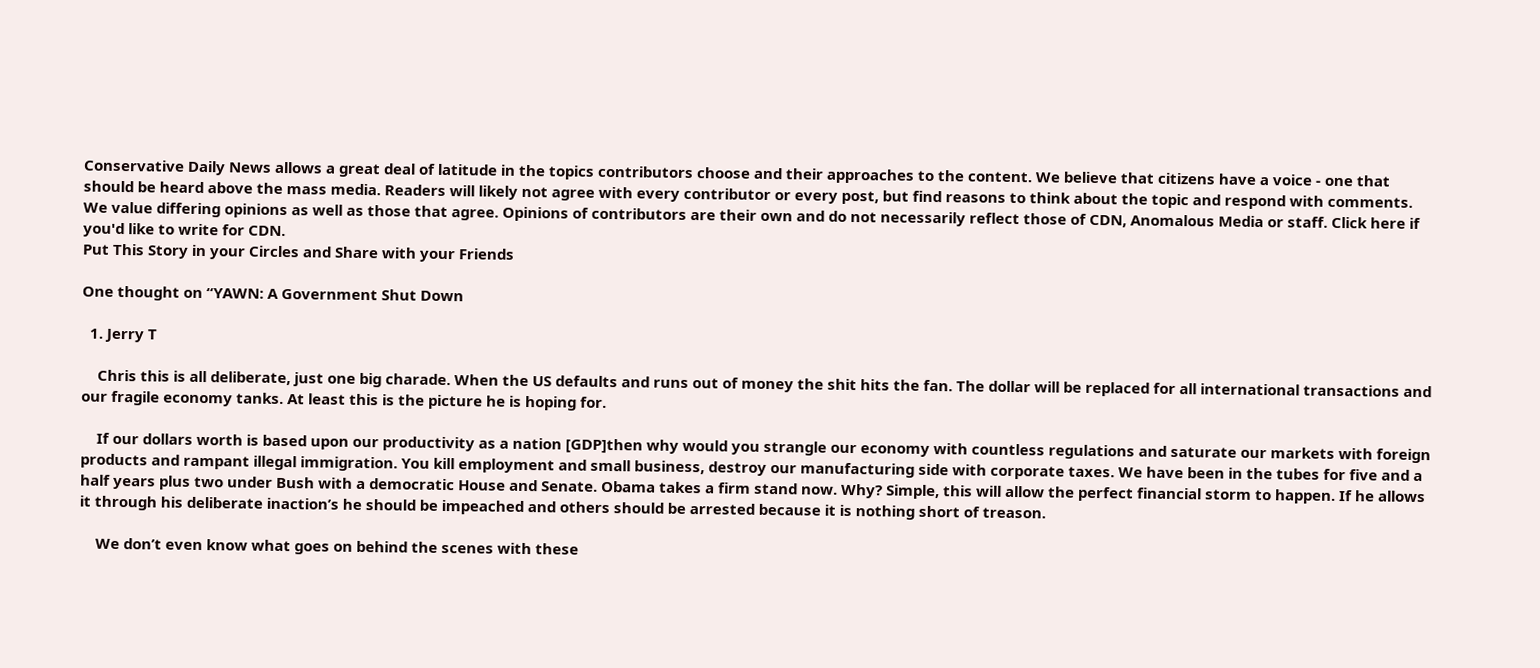Conservative Daily News allows a great deal of latitude in the topics contributors choose and their approaches to the content. We believe that citizens have a voice - one that should be heard above the mass media. Readers will likely not agree with every contributor or every post, but find reasons to think about the topic and respond with comments. We value differing opinions as well as those that agree. Opinions of contributors are their own and do not necessarily reflect those of CDN, Anomalous Media or staff. Click here if you'd like to write for CDN.
Put This Story in your Circles and Share with your Friends

One thought on “YAWN: A Government Shut Down

  1. Jerry T

    Chris this is all deliberate, just one big charade. When the US defaults and runs out of money the shit hits the fan. The dollar will be replaced for all international transactions and our fragile economy tanks. At least this is the picture he is hoping for.

    If our dollars worth is based upon our productivity as a nation [GDP]then why would you strangle our economy with countless regulations and saturate our markets with foreign products and rampant illegal immigration. You kill employment and small business, destroy our manufacturing side with corporate taxes. We have been in the tubes for five and a half years plus two under Bush with a democratic House and Senate. Obama takes a firm stand now. Why? Simple, this will allow the perfect financial storm to happen. If he allows it through his deliberate inaction’s he should be impeached and others should be arrested because it is nothing short of treason.

    We don’t even know what goes on behind the scenes with these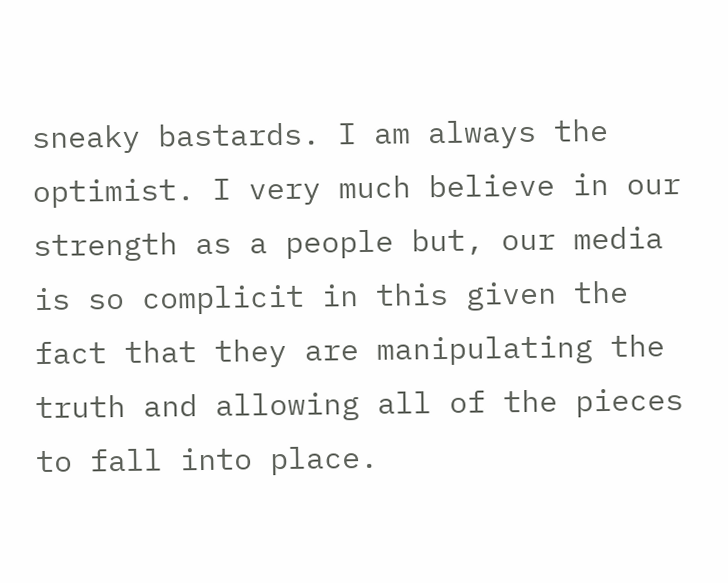sneaky bastards. I am always the optimist. I very much believe in our strength as a people but, our media is so complicit in this given the fact that they are manipulating the truth and allowing all of the pieces to fall into place.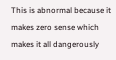This is abnormal because it makes zero sense which makes it all dangerously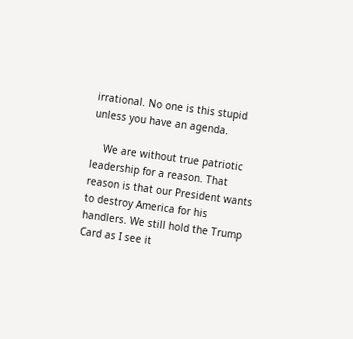irrational. No one is this stupid unless you have an agenda.

    We are without true patriotic leadership for a reason. That reason is that our President wants to destroy America for his handlers. We still hold the Trump Card as I see it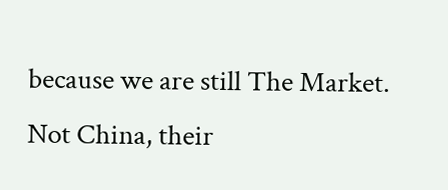because we are still The Market. Not China, their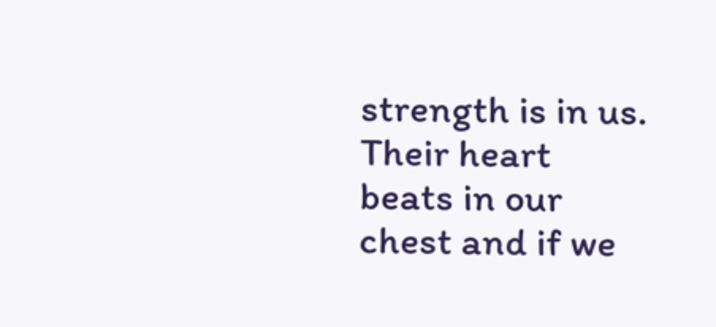strength is in us. Their heart beats in our chest and if we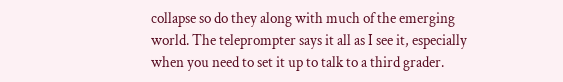collapse so do they along with much of the emerging world. The teleprompter says it all as I see it, especially when you need to set it up to talk to a third grader.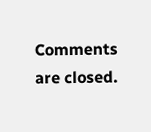Comments are closed.